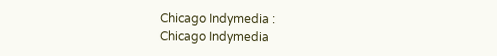Chicago Indymedia :
Chicago Indymedia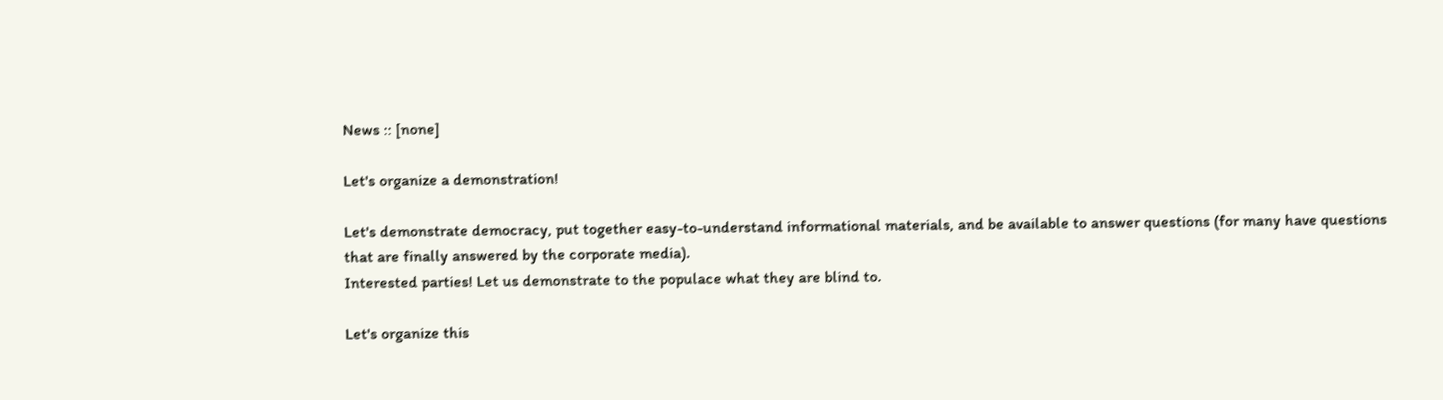News :: [none]

Let's organize a demonstration!

Let's demonstrate democracy, put together easy-to-understand informational materials, and be available to answer questions (for many have questions that are finally answered by the corporate media).
Interested parties! Let us demonstrate to the populace what they are blind to.

Let's organize this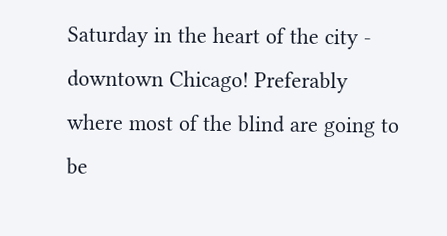Saturday in the heart of the city - downtown Chicago! Preferably where most of the blind are going to be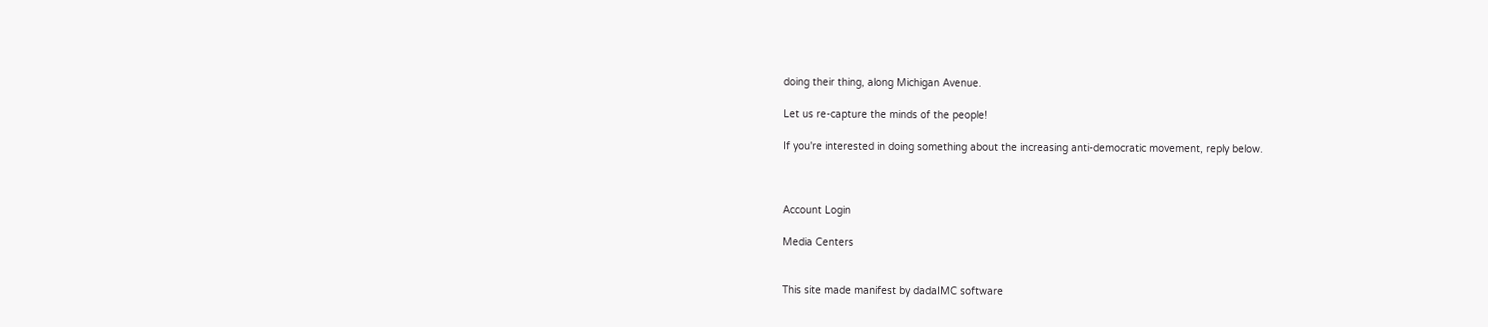doing their thing, along Michigan Avenue.

Let us re-capture the minds of the people!

If you're interested in doing something about the increasing anti-democratic movement, reply below.



Account Login

Media Centers


This site made manifest by dadaIMC software